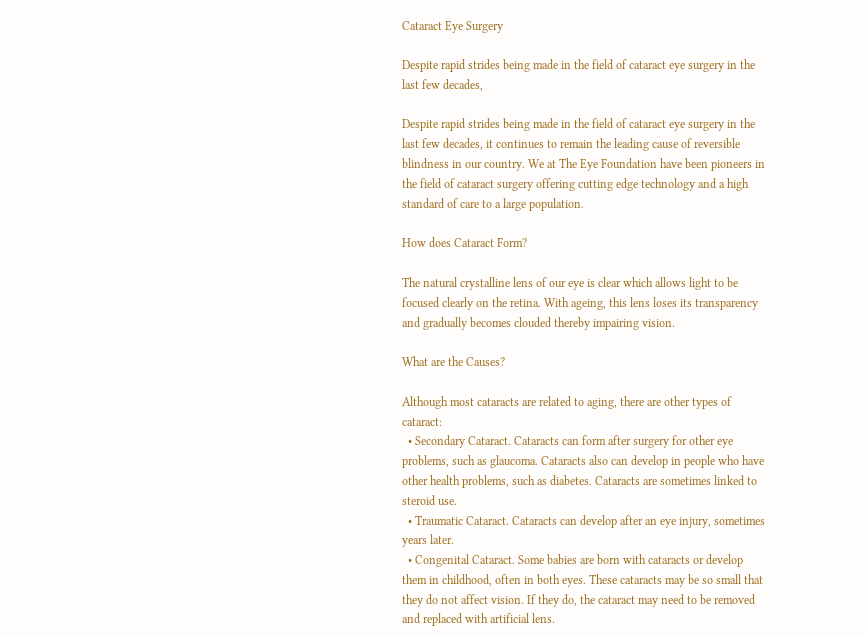Cataract Eye Surgery

Despite rapid strides being made in the field of cataract eye surgery in the last few decades,

Despite rapid strides being made in the field of cataract eye surgery in the last few decades, it continues to remain the leading cause of reversible blindness in our country. We at The Eye Foundation have been pioneers in the field of cataract surgery offering cutting edge technology and a high standard of care to a large population.

How does Cataract Form?

The natural crystalline lens of our eye is clear which allows light to be focused clearly on the retina. With ageing, this lens loses its transparency and gradually becomes clouded thereby impairing vision.

What are the Causes?

Although most cataracts are related to aging, there are other types of cataract:
  • Secondary Cataract. Cataracts can form after surgery for other eye problems, such as glaucoma. Cataracts also can develop in people who have other health problems, such as diabetes. Cataracts are sometimes linked to steroid use.
  • Traumatic Cataract. Cataracts can develop after an eye injury, sometimes years later.
  • Congenital Cataract. Some babies are born with cataracts or develop them in childhood, often in both eyes. These cataracts may be so small that they do not affect vision. If they do, the cataract may need to be removed and replaced with artificial lens.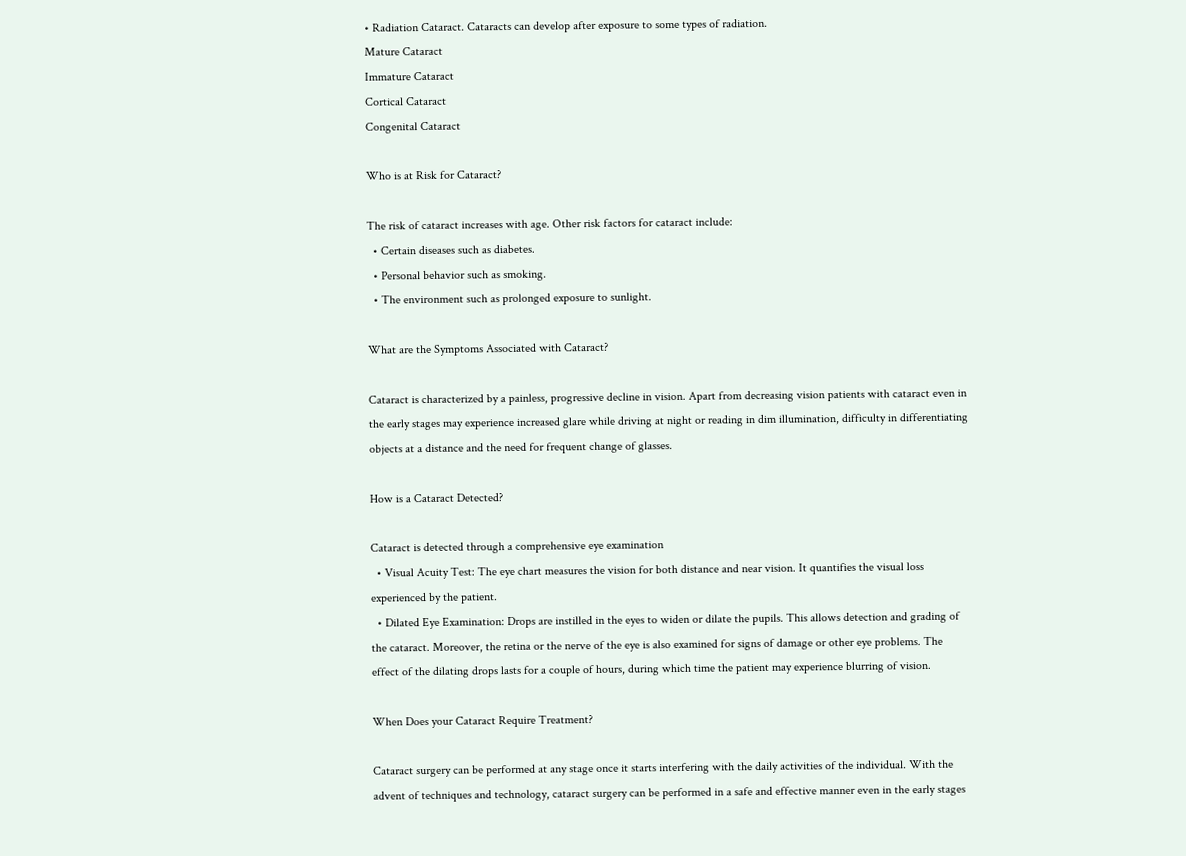• Radiation Cataract. Cataracts can develop after exposure to some types of radiation.
Mature Cataract
Immature Cataract
Cortical Cataract
Congenital Cataract

Who is at Risk for Cataract?

The risk of cataract increases with age. Other risk factors for cataract include:
  • Certain diseases such as diabetes.
  • Personal behavior such as smoking.
  • The environment such as prolonged exposure to sunlight.

What are the Symptoms Associated with Cataract?

Cataract is characterized by a painless, progressive decline in vision. Apart from decreasing vision patients with cataract even in the early stages may experience increased glare while driving at night or reading in dim illumination, difficulty in differentiating objects at a distance and the need for frequent change of glasses.

How is a Cataract Detected?

Cataract is detected through a comprehensive eye examination
  • Visual Acuity Test: The eye chart measures the vision for both distance and near vision. It quantifies the visual loss experienced by the patient.
  • Dilated Eye Examination: Drops are instilled in the eyes to widen or dilate the pupils. This allows detection and grading of the cataract. Moreover, the retina or the nerve of the eye is also examined for signs of damage or other eye problems. The effect of the dilating drops lasts for a couple of hours, during which time the patient may experience blurring of vision.

When Does your Cataract Require Treatment?

Cataract surgery can be performed at any stage once it starts interfering with the daily activities of the individual. With the advent of techniques and technology, cataract surgery can be performed in a safe and effective manner even in the early stages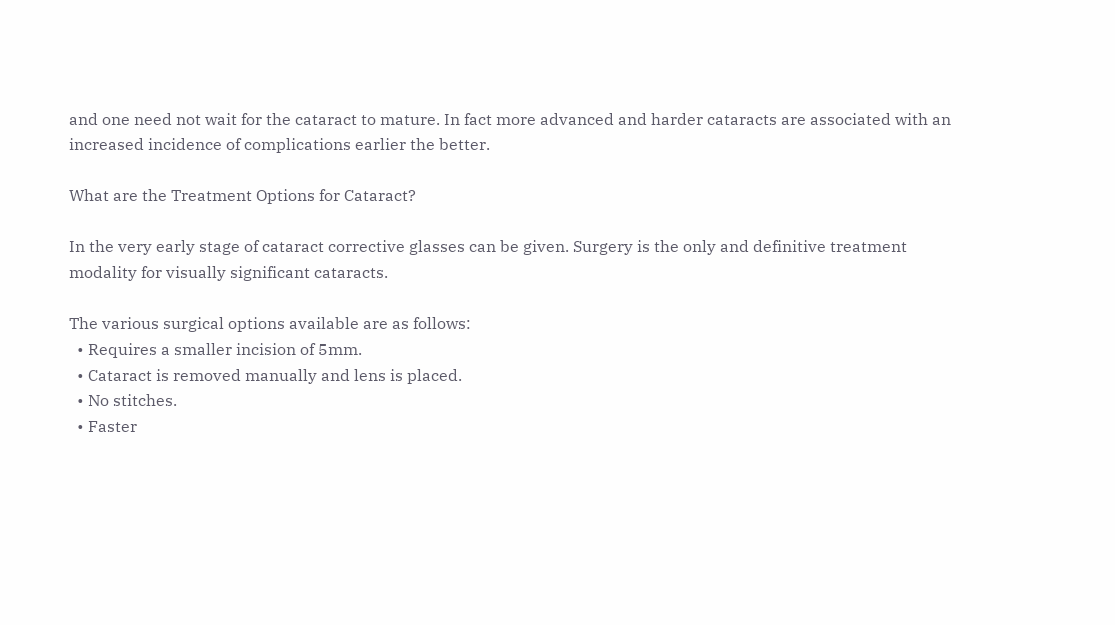and one need not wait for the cataract to mature. In fact more advanced and harder cataracts are associated with an increased incidence of complications earlier the better.

What are the Treatment Options for Cataract?

In the very early stage of cataract corrective glasses can be given. Surgery is the only and definitive treatment modality for visually significant cataracts.

The various surgical options available are as follows:
  • Requires a smaller incision of 5mm.
  • Cataract is removed manually and lens is placed.
  • No stitches.
  • Faster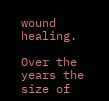wound healing.

Over the years the size of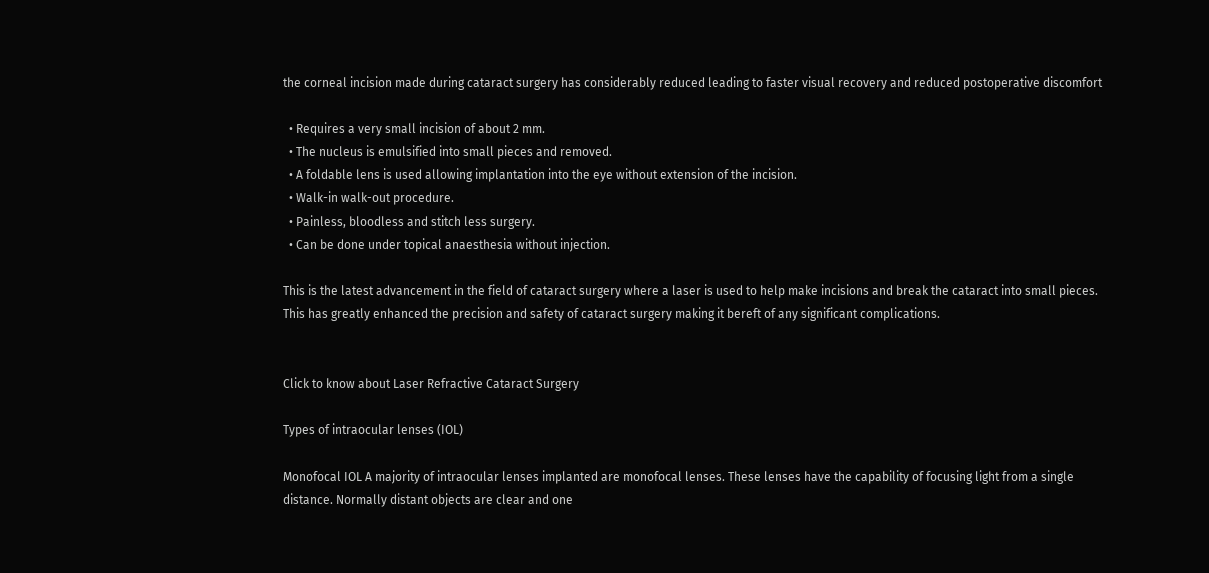the corneal incision made during cataract surgery has considerably reduced leading to faster visual recovery and reduced postoperative discomfort

  • Requires a very small incision of about 2 mm.
  • The nucleus is emulsified into small pieces and removed.
  • A foldable lens is used allowing implantation into the eye without extension of the incision.
  • Walk-in walk-out procedure.
  • Painless, bloodless and stitch less surgery.
  • Can be done under topical anaesthesia without injection.

This is the latest advancement in the field of cataract surgery where a laser is used to help make incisions and break the cataract into small pieces. This has greatly enhanced the precision and safety of cataract surgery making it bereft of any significant complications.


Click to know about Laser Refractive Cataract Surgery

Types of intraocular lenses (IOL)

Monofocal IOL A majority of intraocular lenses implanted are monofocal lenses. These lenses have the capability of focusing light from a single distance. Normally distant objects are clear and one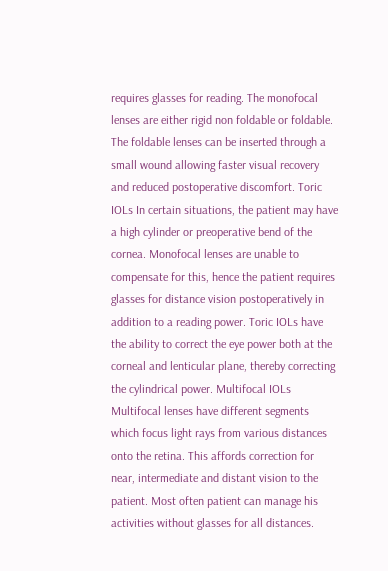requires glasses for reading. The monofocal lenses are either rigid non foldable or foldable. The foldable lenses can be inserted through a small wound allowing faster visual recovery and reduced postoperative discomfort. Toric IOLs In certain situations, the patient may have a high cylinder or preoperative bend of the cornea. Monofocal lenses are unable to compensate for this, hence the patient requires glasses for distance vision postoperatively in addition to a reading power. Toric IOLs have the ability to correct the eye power both at the corneal and lenticular plane, thereby correcting the cylindrical power. Multifocal IOLs Multifocal lenses have different segments which focus light rays from various distances onto the retina. This affords correction for near, intermediate and distant vision to the patient. Most often patient can manage his activities without glasses for all distances.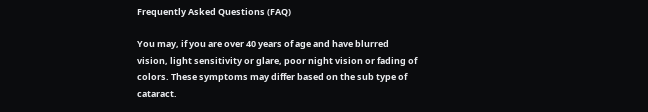Frequently Asked Questions (FAQ)

You may, if you are over 40 years of age and have blurred vision, light sensitivity or glare, poor night vision or fading of colors. These symptoms may differ based on the sub type of cataract.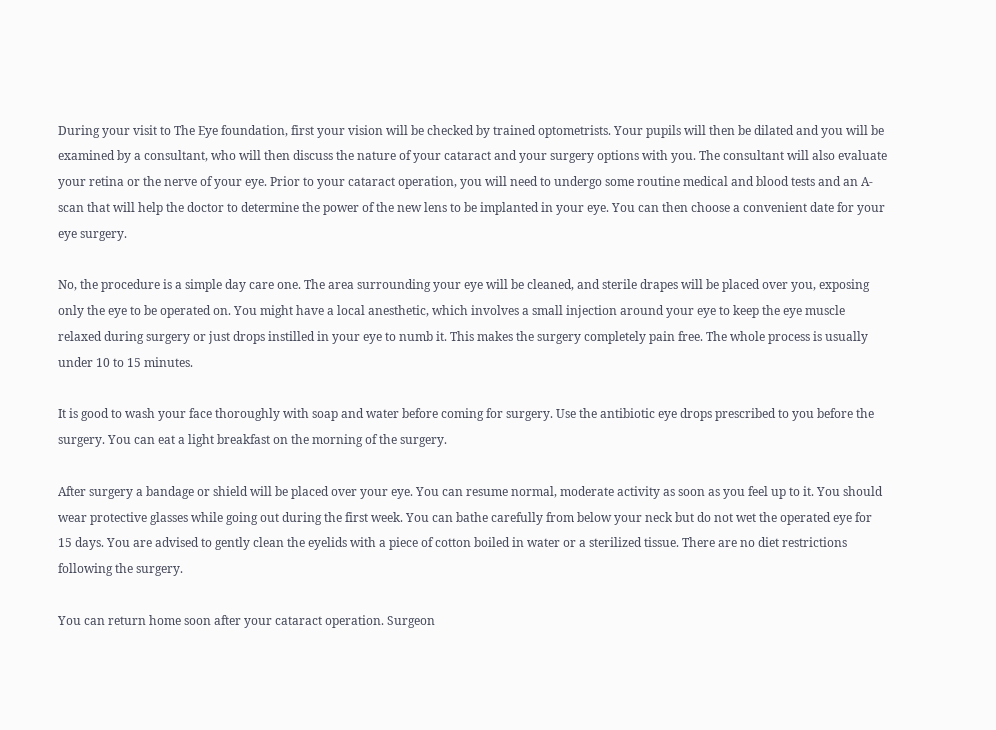During your visit to The Eye foundation, first your vision will be checked by trained optometrists. Your pupils will then be dilated and you will be examined by a consultant, who will then discuss the nature of your cataract and your surgery options with you. The consultant will also evaluate your retina or the nerve of your eye. Prior to your cataract operation, you will need to undergo some routine medical and blood tests and an A-scan that will help the doctor to determine the power of the new lens to be implanted in your eye. You can then choose a convenient date for your eye surgery.

No, the procedure is a simple day care one. The area surrounding your eye will be cleaned, and sterile drapes will be placed over you, exposing only the eye to be operated on. You might have a local anesthetic, which involves a small injection around your eye to keep the eye muscle relaxed during surgery or just drops instilled in your eye to numb it. This makes the surgery completely pain free. The whole process is usually under 10 to 15 minutes.

It is good to wash your face thoroughly with soap and water before coming for surgery. Use the antibiotic eye drops prescribed to you before the surgery. You can eat a light breakfast on the morning of the surgery.

After surgery a bandage or shield will be placed over your eye. You can resume normal, moderate activity as soon as you feel up to it. You should wear protective glasses while going out during the first week. You can bathe carefully from below your neck but do not wet the operated eye for 15 days. You are advised to gently clean the eyelids with a piece of cotton boiled in water or a sterilized tissue. There are no diet restrictions following the surgery.

You can return home soon after your cataract operation. Surgeon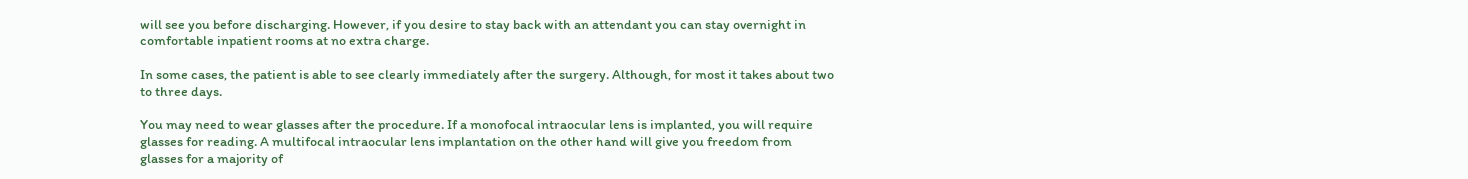will see you before discharging. However, if you desire to stay back with an attendant you can stay overnight in comfortable inpatient rooms at no extra charge.

In some cases, the patient is able to see clearly immediately after the surgery. Although, for most it takes about two to three days.

You may need to wear glasses after the procedure. If a monofocal intraocular lens is implanted, you will require glasses for reading. A multifocal intraocular lens implantation on the other hand will give you freedom from glasses for a majority of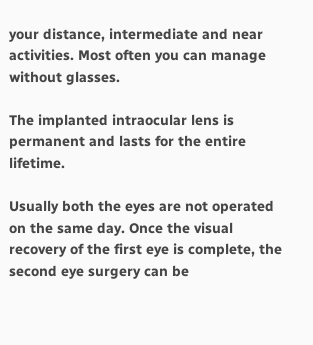your distance, intermediate and near activities. Most often you can manage without glasses.

The implanted intraocular lens is permanent and lasts for the entire lifetime.

Usually both the eyes are not operated on the same day. Once the visual recovery of the first eye is complete, the second eye surgery can be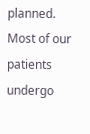planned. Most of our patients undergo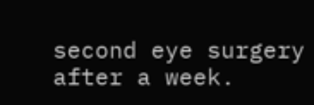second eye surgery after a week.